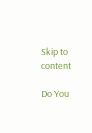Skip to content

Do You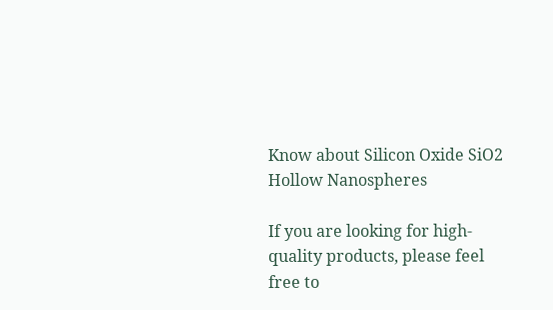Know about Silicon Oxide SiO2 Hollow Nanospheres

If you are looking for high-quality products, please feel free to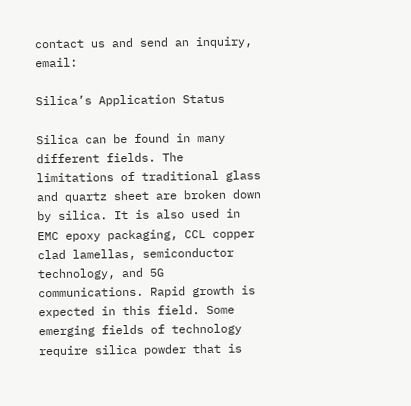contact us and send an inquiry, email:

Silica’s Application Status

Silica can be found in many different fields. The limitations of traditional glass and quartz sheet are broken down by silica. It is also used in EMC epoxy packaging, CCL copper clad lamellas, semiconductor technology, and 5G communications. Rapid growth is expected in this field. Some emerging fields of technology require silica powder that is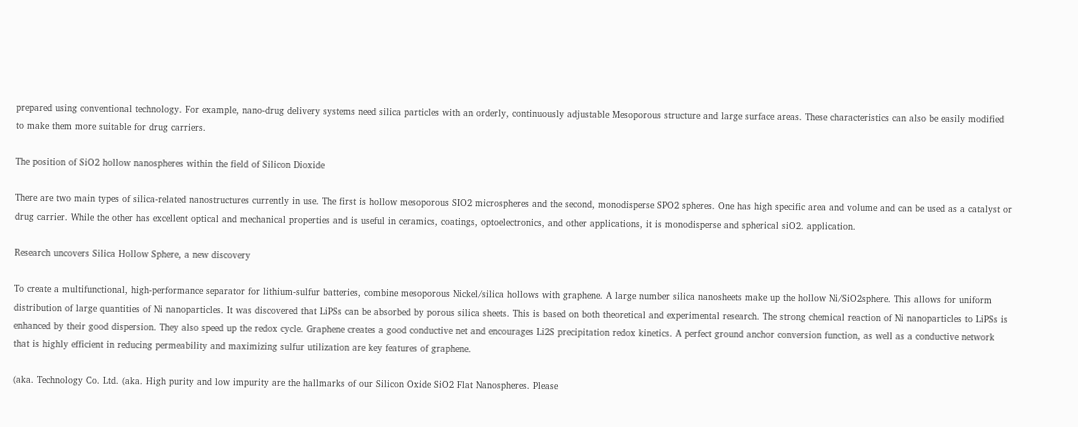prepared using conventional technology. For example, nano-drug delivery systems need silica particles with an orderly, continuously adjustable Mesoporous structure and large surface areas. These characteristics can also be easily modified to make them more suitable for drug carriers.

The position of SiO2 hollow nanospheres within the field of Silicon Dioxide

There are two main types of silica-related nanostructures currently in use. The first is hollow mesoporous SIO2 microspheres and the second, monodisperse SPO2 spheres. One has high specific area and volume and can be used as a catalyst or drug carrier. While the other has excellent optical and mechanical properties and is useful in ceramics, coatings, optoelectronics, and other applications, it is monodisperse and spherical siO2. application.

Research uncovers Silica Hollow Sphere, a new discovery

To create a multifunctional, high-performance separator for lithium-sulfur batteries, combine mesoporous Nickel/silica hollows with graphene. A large number silica nanosheets make up the hollow Ni/SiO2sphere. This allows for uniform distribution of large quantities of Ni nanoparticles. It was discovered that LiPSs can be absorbed by porous silica sheets. This is based on both theoretical and experimental research. The strong chemical reaction of Ni nanoparticles to LiPSs is enhanced by their good dispersion. They also speed up the redox cycle. Graphene creates a good conductive net and encourages Li2S precipitation redox kinetics. A perfect ground anchor conversion function, as well as a conductive network that is highly efficient in reducing permeability and maximizing sulfur utilization are key features of graphene.

(aka. Technology Co. Ltd. (aka. High purity and low impurity are the hallmarks of our Silicon Oxide SiO2 Flat Nanospheres. Please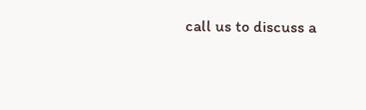call us to discuss a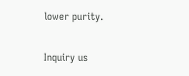lower purity.

Inquiry us